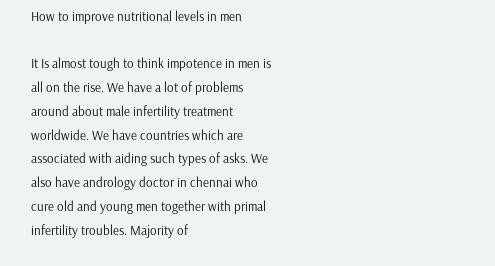How to improve nutritional levels in men

It Is almost tough to think impotence in men is all on the rise. We have a lot of problems around about male infertility treatment worldwide. We have countries which are associated with aiding such types of asks. We also have andrology doctor in chennai who cure old and young men together with primal infertility troubles. Majority of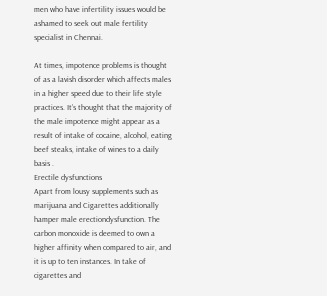men who have infertility issues would be ashamed to seek out male fertility specialist in Chennai.

At times, impotence problems is thought of as a lavish disorder which affects males in a higher speed due to their life style practices. It’s thought that the majority of the male impotence might appear as a result of intake of cocaine, alcohol, eating beef steaks, intake of wines to a daily basis .
Erectile dysfunctions
Apart from lousy supplements such as marijuana and Cigarettes additionally hamper male erectiondysfunction. The carbon monoxide is deemed to own a higher affinity when compared to air, and it is up to ten instances. In take of cigarettes and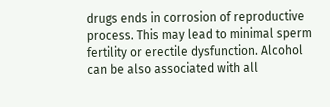drugs ends in corrosion of reproductive process. This may lead to minimal sperm fertility or erectile dysfunction. Alcohol can be also associated with all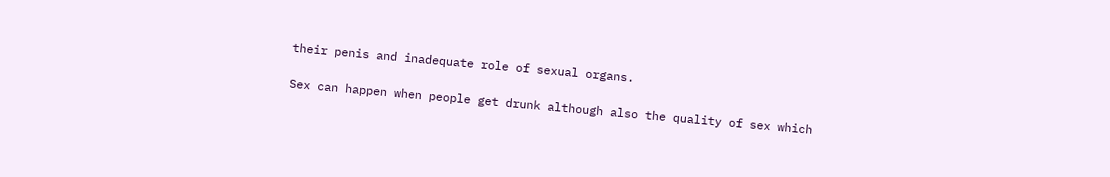their penis and inadequate role of sexual organs.

Sex can happen when people get drunk although also the quality of sex which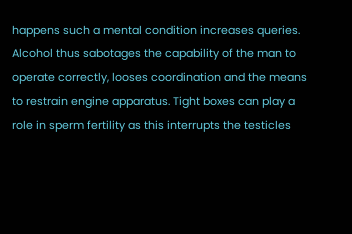happens such a mental condition increases queries. Alcohol thus sabotages the capability of the man to operate correctly, looses coordination and the means to restrain engine apparatus. Tight boxes can play a role in sperm fertility as this interrupts the testicles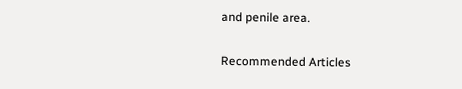and penile area.

Recommended Articles